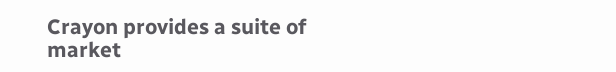Crayon provides a suite of market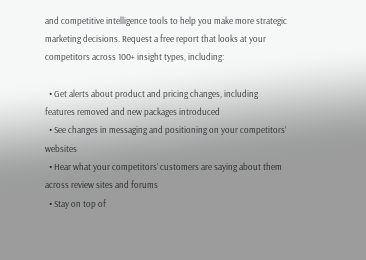and competitive intelligence tools to help you make more strategic marketing decisions. Request a free report that looks at your competitors across 100+ insight types, including:

  • Get alerts about product and pricing changes, including features removed and new packages introduced
  • See changes in messaging and positioning on your competitors’ websites
  • Hear what your competitors’ customers are saying about them across review sites and forums
  • Stay on top of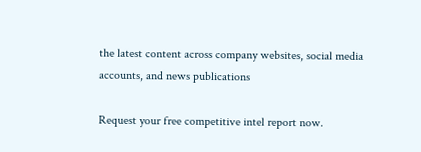the latest content across company websites, social media accounts, and news publications

Request your free competitive intel report now.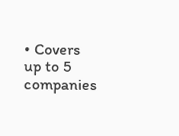• Covers up to 5 companies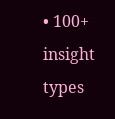• 100+ insight types